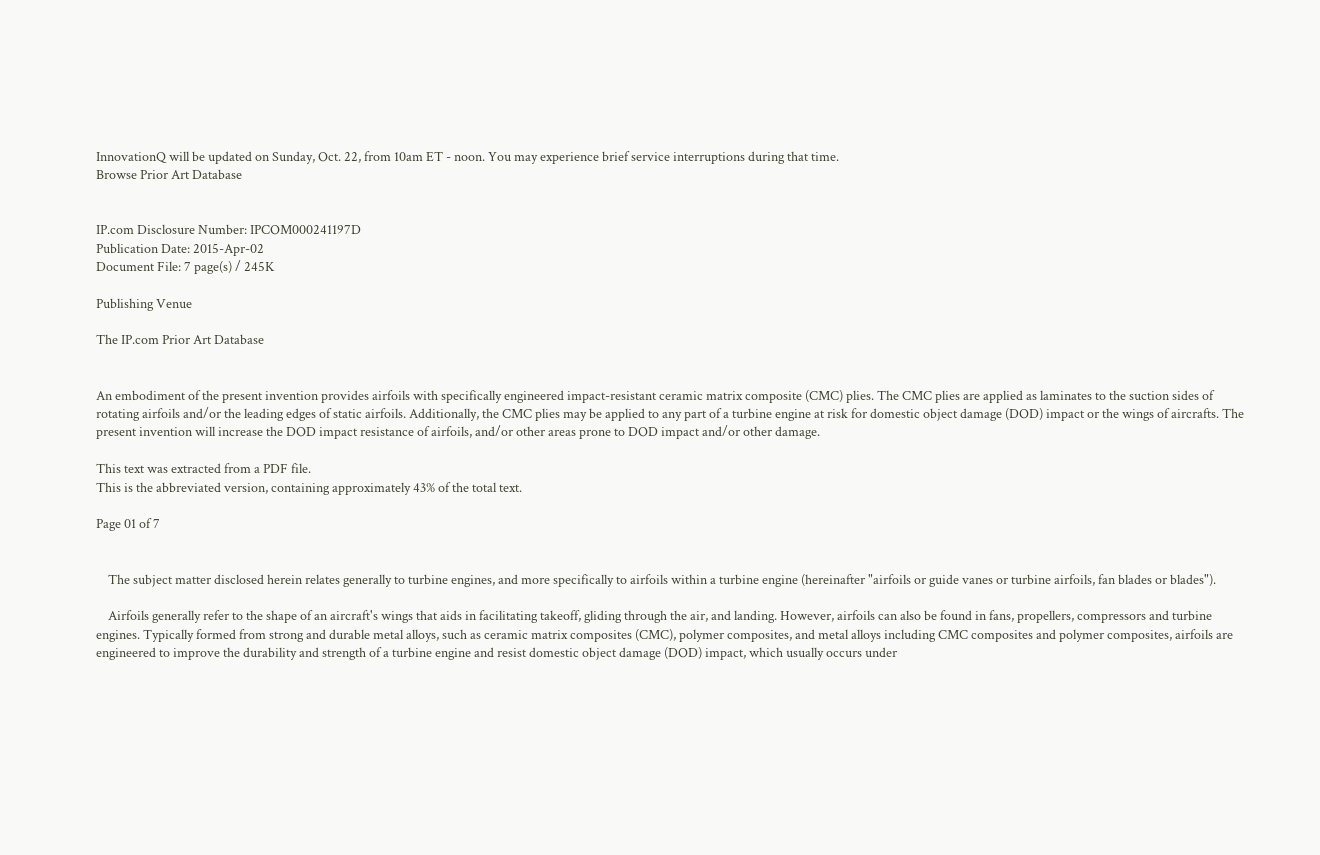InnovationQ will be updated on Sunday, Oct. 22, from 10am ET - noon. You may experience brief service interruptions during that time.
Browse Prior Art Database


IP.com Disclosure Number: IPCOM000241197D
Publication Date: 2015-Apr-02
Document File: 7 page(s) / 245K

Publishing Venue

The IP.com Prior Art Database


An embodiment of the present invention provides airfoils with specifically engineered impact-resistant ceramic matrix composite (CMC) plies. The CMC plies are applied as laminates to the suction sides of rotating airfoils and/or the leading edges of static airfoils. Additionally, the CMC plies may be applied to any part of a turbine engine at risk for domestic object damage (DOD) impact or the wings of aircrafts. The present invention will increase the DOD impact resistance of airfoils, and/or other areas prone to DOD impact and/or other damage.

This text was extracted from a PDF file.
This is the abbreviated version, containing approximately 43% of the total text.

Page 01 of 7


    The subject matter disclosed herein relates generally to turbine engines, and more specifically to airfoils within a turbine engine (hereinafter "airfoils or guide vanes or turbine airfoils, fan blades or blades").

    Airfoils generally refer to the shape of an aircraft's wings that aids in facilitating takeoff, gliding through the air, and landing. However, airfoils can also be found in fans, propellers, compressors and turbine engines. Typically formed from strong and durable metal alloys, such as ceramic matrix composites (CMC), polymer composites, and metal alloys including CMC composites and polymer composites, airfoils are engineered to improve the durability and strength of a turbine engine and resist domestic object damage (DOD) impact, which usually occurs under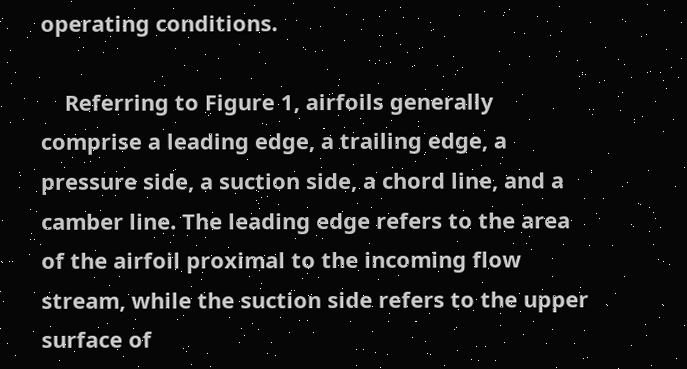operating conditions.

    Referring to Figure 1, airfoils generally comprise a leading edge, a trailing edge, a pressure side, a suction side, a chord line, and a camber line. The leading edge refers to the area of the airfoil proximal to the incoming flow stream, while the suction side refers to the upper surface of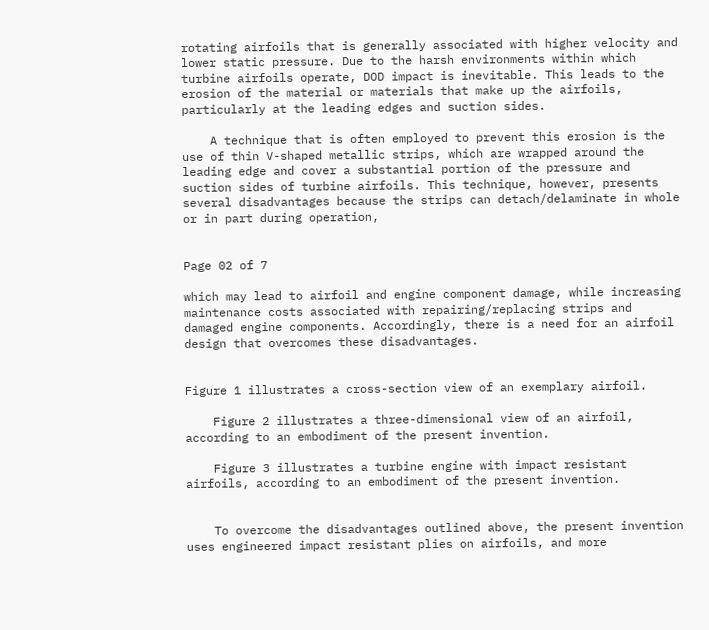rotating airfoils that is generally associated with higher velocity and lower static pressure. Due to the harsh environments within which turbine airfoils operate, DOD impact is inevitable. This leads to the erosion of the material or materials that make up the airfoils, particularly at the leading edges and suction sides.

    A technique that is often employed to prevent this erosion is the use of thin V-shaped metallic strips, which are wrapped around the leading edge and cover a substantial portion of the pressure and suction sides of turbine airfoils. This technique, however, presents several disadvantages because the strips can detach/delaminate in whole or in part during operation,


Page 02 of 7

which may lead to airfoil and engine component damage, while increasing maintenance costs associated with repairing/replacing strips and damaged engine components. Accordingly, there is a need for an airfoil design that overcomes these disadvantages.


Figure 1 illustrates a cross-section view of an exemplary airfoil.

    Figure 2 illustrates a three-dimensional view of an airfoil, according to an embodiment of the present invention.

    Figure 3 illustrates a turbine engine with impact resistant airfoils, according to an embodiment of the present invention.


    To overcome the disadvantages outlined above, the present invention uses engineered impact resistant plies on airfoils, and more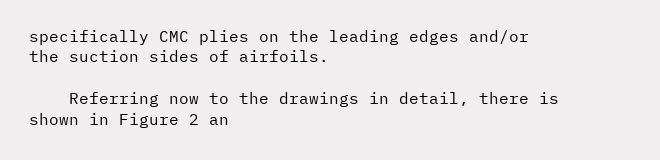specifically CMC plies on the leading edges and/or the suction sides of airfoils.

    Referring now to the drawings in detail, there is shown in Figure 2 an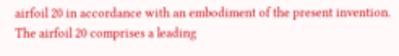airfoil 20 in accordance with an embodiment of the present invention. The airfoil 20 comprises a leading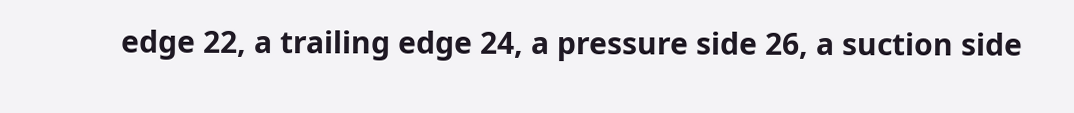edge 22, a trailing edge 24, a pressure side 26, a suction side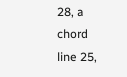28, a chord line 25,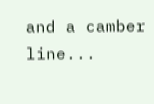and a camber line...